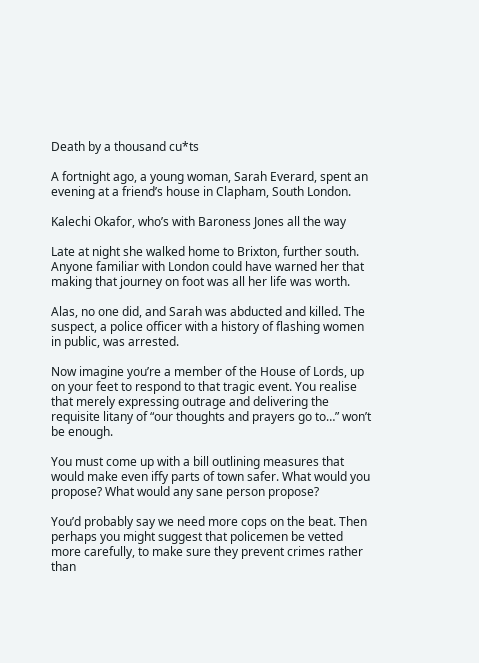Death by a thousand cu*ts

A fortnight ago, a young woman, Sarah Everard, spent an evening at a friend’s house in Clapham, South London.

Kalechi Okafor, who’s with Baroness Jones all the way

Late at night she walked home to Brixton, further south. Anyone familiar with London could have warned her that making that journey on foot was all her life was worth.

Alas, no one did, and Sarah was abducted and killed. The suspect, a police officer with a history of flashing women in public, was arrested.

Now imagine you’re a member of the House of Lords, up on your feet to respond to that tragic event. You realise that merely expressing outrage and delivering the requisite litany of “our thoughts and prayers go to…” won’t be enough.

You must come up with a bill outlining measures that would make even iffy parts of town safer. What would you propose? What would any sane person propose?

You’d probably say we need more cops on the beat. Then perhaps you might suggest that policemen be vetted more carefully, to make sure they prevent crimes rather than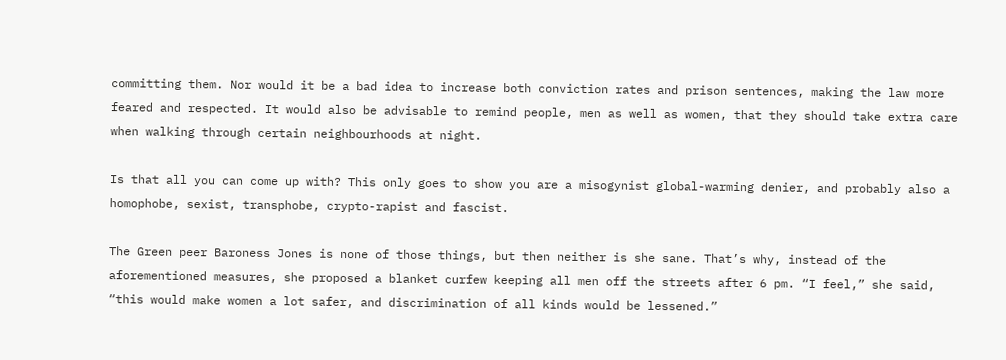committing them. Nor would it be a bad idea to increase both conviction rates and prison sentences, making the law more feared and respected. It would also be advisable to remind people, men as well as women, that they should take extra care when walking through certain neighbourhoods at night.

Is that all you can come up with? This only goes to show you are a misogynist global-warming denier, and probably also a homophobe, sexist, transphobe, crypto-rapist and fascist.

The Green peer Baroness Jones is none of those things, but then neither is she sane. That’s why, instead of the aforementioned measures, she proposed a blanket curfew keeping all men off the streets after 6 pm. “I feel,” she said, “this would make women a lot safer, and discrimination of all kinds would be lessened.”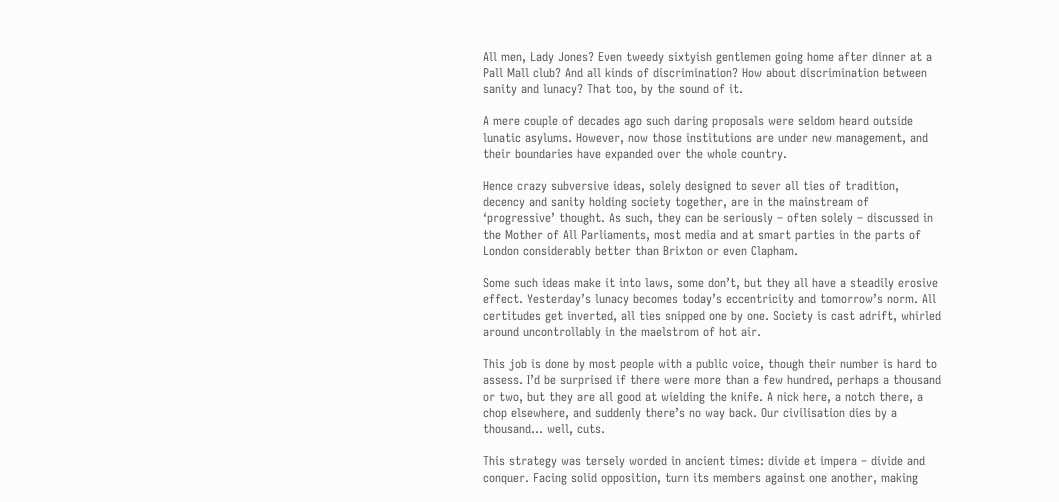All men, Lady Jones? Even tweedy sixtyish gentlemen going home after dinner at a Pall Mall club? And all kinds of discrimination? How about discrimination between sanity and lunacy? That too, by the sound of it.

A mere couple of decades ago such daring proposals were seldom heard outside lunatic asylums. However, now those institutions are under new management, and their boundaries have expanded over the whole country.

Hence crazy subversive ideas, solely designed to sever all ties of tradition, decency and sanity holding society together, are in the mainstream of ‘progressive’ thought. As such, they can be seriously – often solely – discussed in the Mother of All Parliaments, most media and at smart parties in the parts of London considerably better than Brixton or even Clapham.

Some such ideas make it into laws, some don’t, but they all have a steadily erosive effect. Yesterday’s lunacy becomes today’s eccentricity and tomorrow’s norm. All certitudes get inverted, all ties snipped one by one. Society is cast adrift, whirled around uncontrollably in the maelstrom of hot air.

This job is done by most people with a public voice, though their number is hard to assess. I’d be surprised if there were more than a few hundred, perhaps a thousand or two, but they are all good at wielding the knife. A nick here, a notch there, a chop elsewhere, and suddenly there’s no way back. Our civilisation dies by a thousand… well, cuts.

This strategy was tersely worded in ancient times: divide et impera – divide and conquer. Facing solid opposition, turn its members against one another, making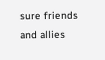sure friends and allies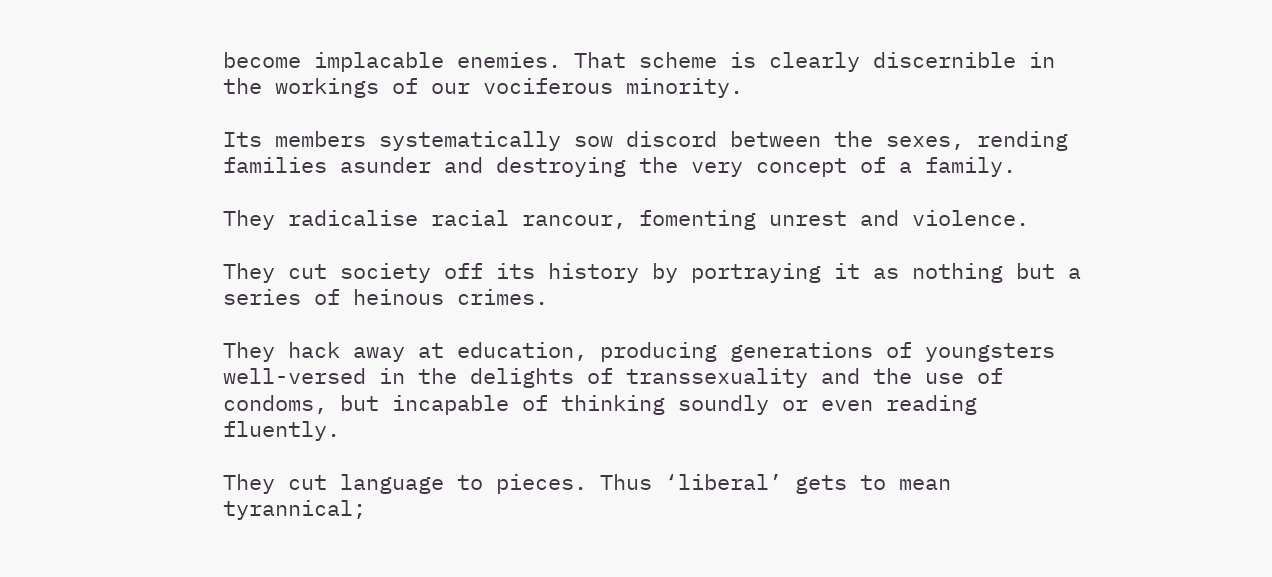become implacable enemies. That scheme is clearly discernible in the workings of our vociferous minority.

Its members systematically sow discord between the sexes, rending families asunder and destroying the very concept of a family.

They radicalise racial rancour, fomenting unrest and violence.

They cut society off its history by portraying it as nothing but a series of heinous crimes.

They hack away at education, producing generations of youngsters well-versed in the delights of transsexuality and the use of condoms, but incapable of thinking soundly or even reading fluently.

They cut language to pieces. Thus ‘liberal’ gets to mean tyrannical;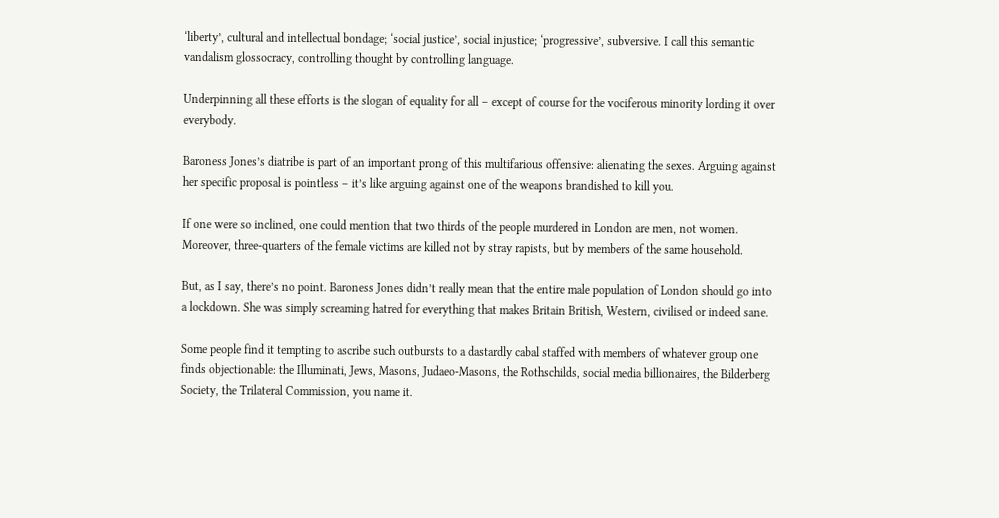‘liberty’, cultural and intellectual bondage; ‘social justice’, social injustice; ‘progressive’, subversive. I call this semantic vandalism glossocracy, controlling thought by controlling language.

Underpinning all these efforts is the slogan of equality for all – except of course for the vociferous minority lording it over everybody.

Baroness Jones’s diatribe is part of an important prong of this multifarious offensive: alienating the sexes. Arguing against her specific proposal is pointless – it’s like arguing against one of the weapons brandished to kill you.

If one were so inclined, one could mention that two thirds of the people murdered in London are men, not women. Moreover, three-quarters of the female victims are killed not by stray rapists, but by members of the same household.

But, as I say, there’s no point. Baroness Jones didn’t really mean that the entire male population of London should go into a lockdown. She was simply screaming hatred for everything that makes Britain British, Western, civilised or indeed sane.

Some people find it tempting to ascribe such outbursts to a dastardly cabal staffed with members of whatever group one finds objectionable: the Illuminati, Jews, Masons, Judaeo-Masons, the Rothschilds, social media billionaires, the Bilderberg Society, the Trilateral Commission, you name it.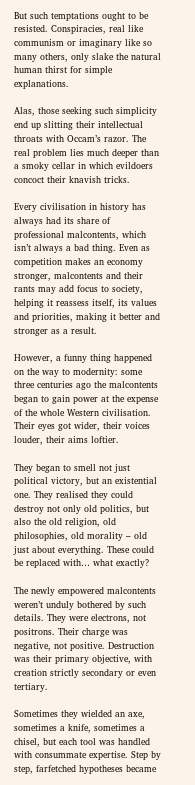But such temptations ought to be resisted. Conspiracies, real like communism or imaginary like so many others, only slake the natural human thirst for simple explanations.

Alas, those seeking such simplicity end up slitting their intellectual throats with Occam’s razor. The real problem lies much deeper than a smoky cellar in which evildoers concoct their knavish tricks.

Every civilisation in history has always had its share of professional malcontents, which isn’t always a bad thing. Even as competition makes an economy stronger, malcontents and their rants may add focus to society, helping it reassess itself, its values and priorities, making it better and stronger as a result.

However, a funny thing happened on the way to modernity: some three centuries ago the malcontents began to gain power at the expense of the whole Western civilisation. Their eyes got wider, their voices louder, their aims loftier.

They began to smell not just political victory, but an existential one. They realised they could destroy not only old politics, but also the old religion, old philosophies, old morality – old just about everything. These could be replaced with… what exactly?

The newly empowered malcontents weren’t unduly bothered by such details. They were electrons, not positrons. Their charge was negative, not positive. Destruction was their primary objective, with creation strictly secondary or even tertiary.

Sometimes they wielded an axe, sometimes a knife, sometimes a chisel, but each tool was handled with consummate expertise. Step by step, farfetched hypotheses became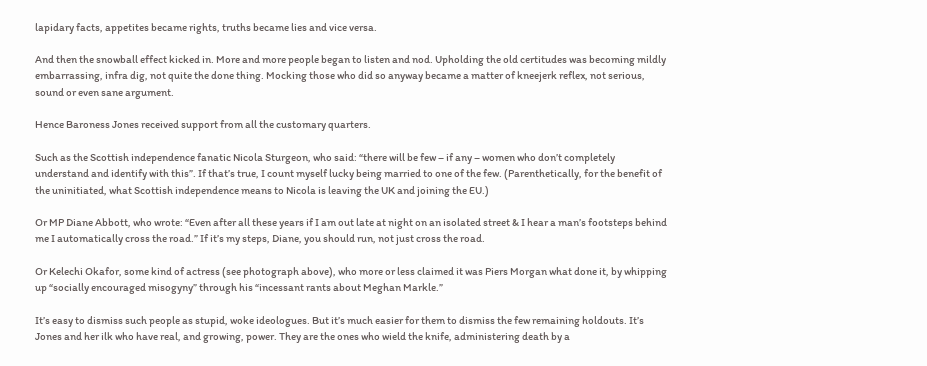lapidary facts, appetites became rights, truths became lies and vice versa.

And then the snowball effect kicked in. More and more people began to listen and nod. Upholding the old certitudes was becoming mildly embarrassing, infra dig, not quite the done thing. Mocking those who did so anyway became a matter of kneejerk reflex, not serious, sound or even sane argument.

Hence Baroness Jones received support from all the customary quarters.

Such as the Scottish independence fanatic Nicola Sturgeon, who said: “there will be few – if any – women who don’t completely understand and identify with this”. If that’s true, I count myself lucky being married to one of the few. (Parenthetically, for the benefit of the uninitiated, what Scottish independence means to Nicola is leaving the UK and joining the EU.)

Or MP Diane Abbott, who wrote: “Even after all these years if I am out late at night on an isolated street & I hear a man’s footsteps behind me I automatically cross the road.” If it’s my steps, Diane, you should run, not just cross the road.

Or Kelechi Okafor, some kind of actress (see photograph above), who more or less claimed it was Piers Morgan what done it, by whipping up “socially encouraged misogyny” through his “incessant rants about Meghan Markle.”

It’s easy to dismiss such people as stupid, woke ideologues. But it’s much easier for them to dismiss the few remaining holdouts. It’s Jones and her ilk who have real, and growing, power. They are the ones who wield the knife, administering death by a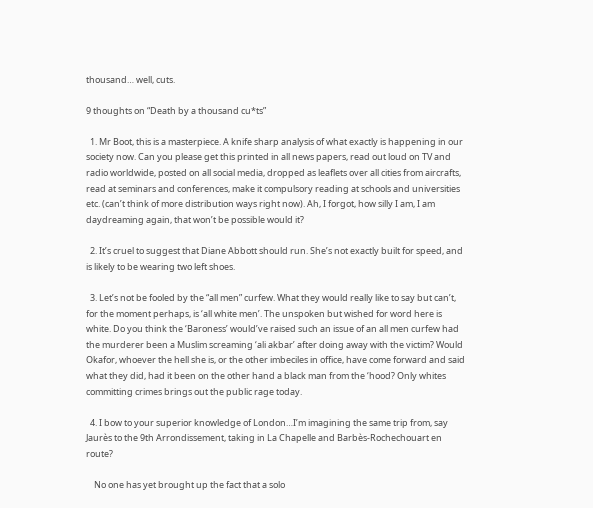thousand… well, cuts.

9 thoughts on “Death by a thousand cu*ts”

  1. Mr Boot, this is a masterpiece. A knife sharp analysis of what exactly is happening in our society now. Can you please get this printed in all news papers, read out loud on TV and radio worldwide, posted on all social media, dropped as leaflets over all cities from aircrafts, read at seminars and conferences, make it compulsory reading at schools and universities etc. (can’t think of more distribution ways right now). Ah, I forgot, how silly I am, I am daydreaming again, that won’t be possible would it?

  2. It’s cruel to suggest that Diane Abbott should run. She’s not exactly built for speed, and is likely to be wearing two left shoes.

  3. Let’s not be fooled by the “all men” curfew. What they would really like to say but can’t, for the moment perhaps, is ‘all white men’. The unspoken but wished for word here is white. Do you think the ‘Baroness’ would’ve raised such an issue of an all men curfew had the murderer been a Muslim screaming ‘ali akbar’ after doing away with the victim? Would Okafor, whoever the hell she is, or the other imbeciles in office, have come forward and said what they did, had it been on the other hand a black man from the ‘hood? Only whites committing crimes brings out the public rage today.

  4. I bow to your superior knowledge of London…I’m imagining the same trip from, say Jaurès to the 9th Arrondissement, taking in La Chapelle and Barbès-Rochechouart en route?

    No one has yet brought up the fact that a solo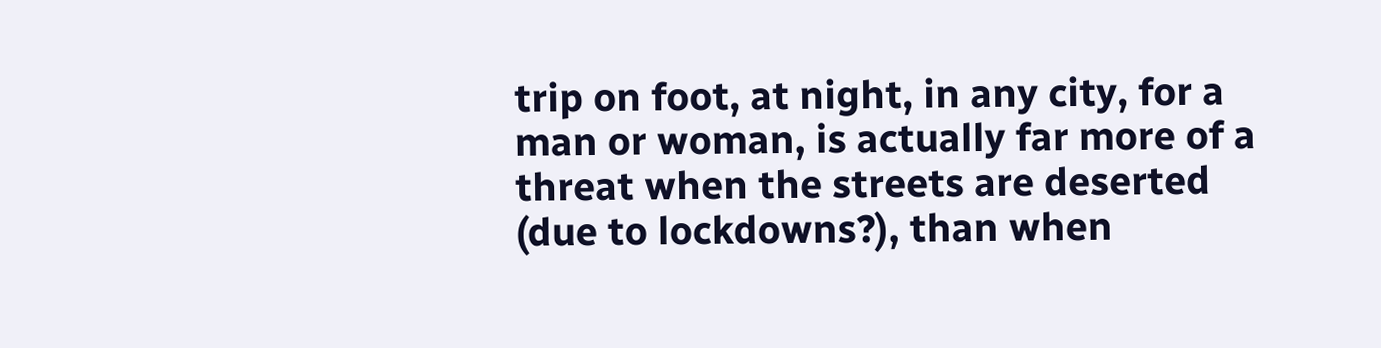trip on foot, at night, in any city, for a man or woman, is actually far more of a threat when the streets are deserted (due to lockdowns?), than when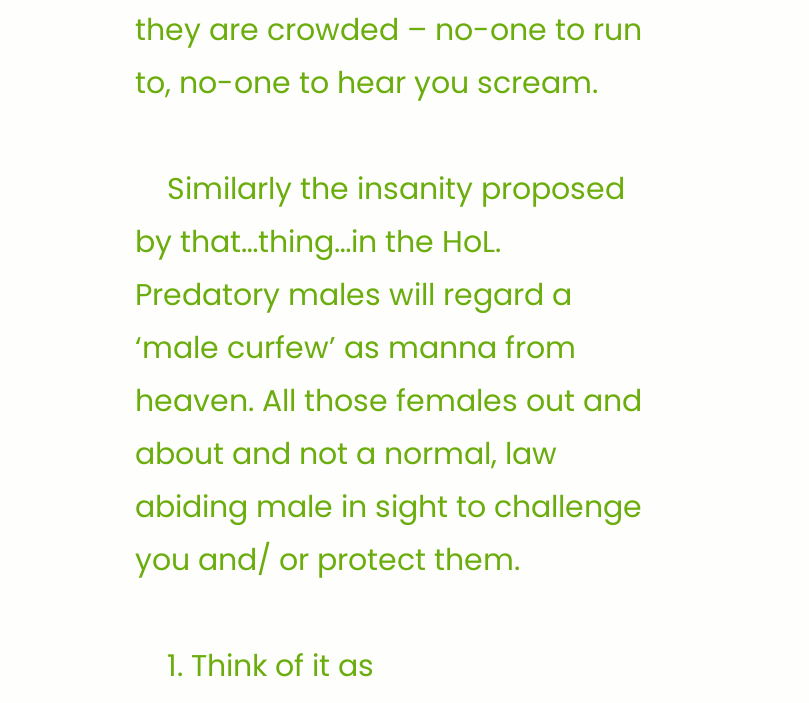they are crowded – no-one to run to, no-one to hear you scream.

    Similarly the insanity proposed by that…thing…in the HoL. Predatory males will regard a ‘male curfew’ as manna from heaven. All those females out and about and not a normal, law abiding male in sight to challenge you and/ or protect them.

    1. Think of it as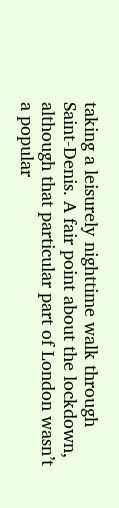taking a leisurely nighttime walk through Saint-Denis. A fair point about the lockdown, although that particular part of London wasn’t a popular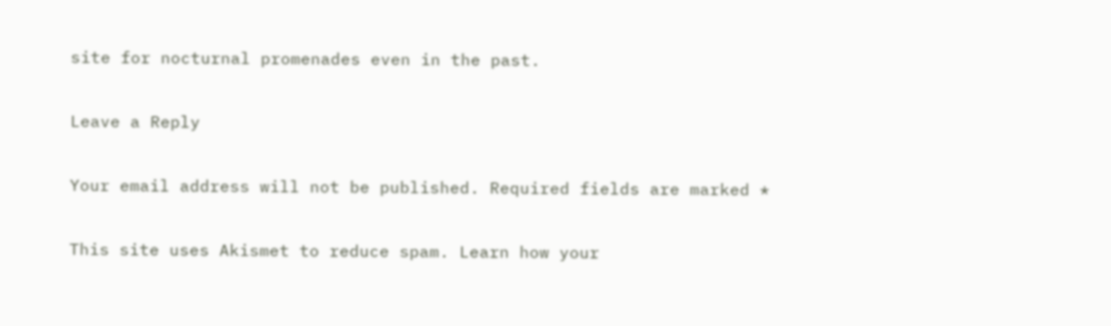site for nocturnal promenades even in the past.

Leave a Reply

Your email address will not be published. Required fields are marked *

This site uses Akismet to reduce spam. Learn how your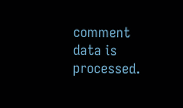comment data is processed.